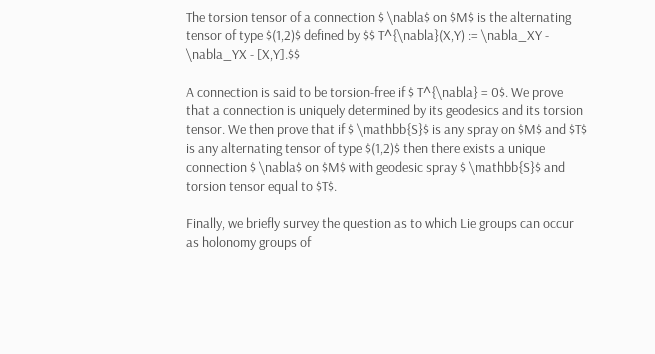The torsion tensor of a connection $ \nabla$ on $M$ is the alternating tensor of type $(1,2)$ defined by $$ T^{\nabla}(X,Y) := \nabla_XY - \nabla_YX - [X,Y].$$

A connection is said to be torsion-free if $ T^{\nabla} = 0$. We prove that a connection is uniquely determined by its geodesics and its torsion tensor. We then prove that if $ \mathbb{S}$ is any spray on $M$ and $T$ is any alternating tensor of type $(1,2)$ then there exists a unique connection $ \nabla$ on $M$ with geodesic spray $ \mathbb{S}$ and torsion tensor equal to $T$.

Finally, we briefly survey the question as to which Lie groups can occur as holonomy groups of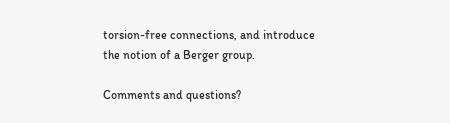torsion-free connections, and introduce the notion of a Berger group.

Comments and questions?